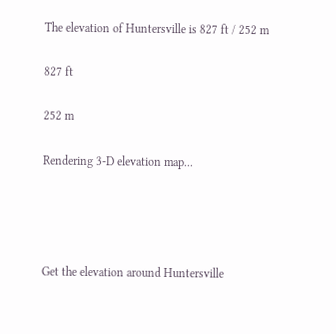The elevation of Huntersville is 827 ft / 252 m

827 ft

252 m

Rendering 3-D elevation map...




Get the elevation around Huntersville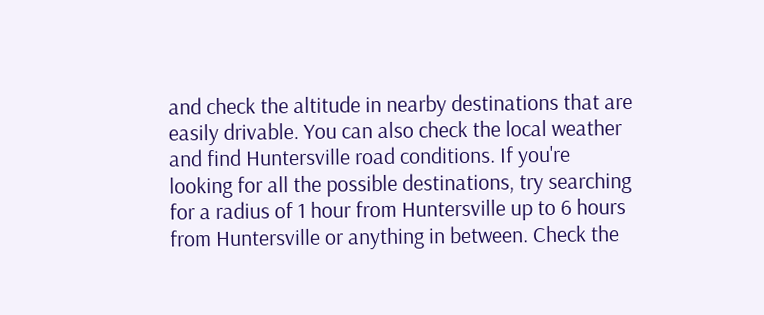and check the altitude in nearby destinations that are easily drivable. You can also check the local weather and find Huntersville road conditions. If you're looking for all the possible destinations, try searching for a radius of 1 hour from Huntersville up to 6 hours from Huntersville or anything in between. Check the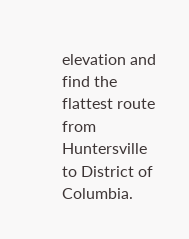elevation and find the flattest route from Huntersville to District of Columbia.